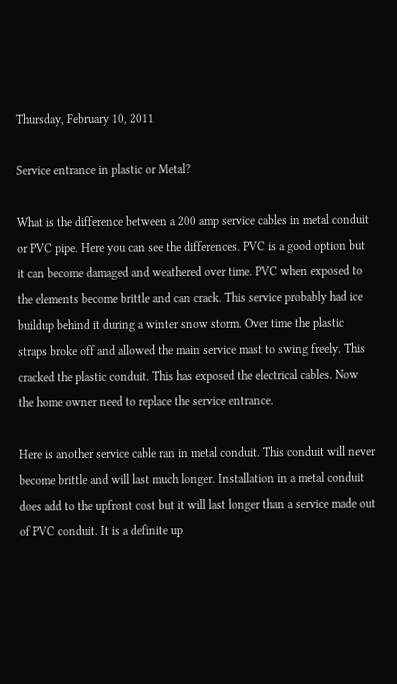Thursday, February 10, 2011

Service entrance in plastic or Metal?

What is the difference between a 200 amp service cables in metal conduit or PVC pipe. Here you can see the differences. PVC is a good option but it can become damaged and weathered over time. PVC when exposed to the elements become brittle and can crack. This service probably had ice buildup behind it during a winter snow storm. Over time the plastic straps broke off and allowed the main service mast to swing freely. This cracked the plastic conduit. This has exposed the electrical cables. Now the home owner need to replace the service entrance.

Here is another service cable ran in metal conduit. This conduit will never become brittle and will last much longer. Installation in a metal conduit does add to the upfront cost but it will last longer than a service made out of PVC conduit. It is a definite up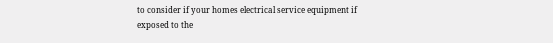to consider if your homes electrical service equipment if exposed to the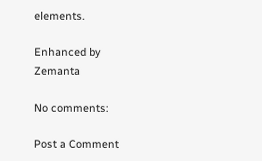elements.

Enhanced by Zemanta

No comments:

Post a Comment